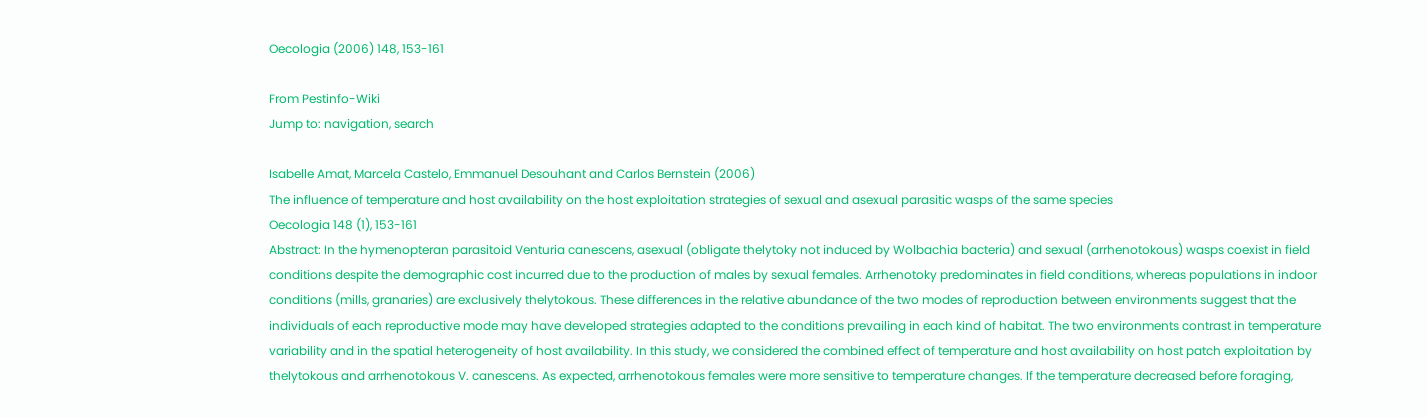Oecologia (2006) 148, 153-161

From Pestinfo-Wiki
Jump to: navigation, search

Isabelle Amat, Marcela Castelo, Emmanuel Desouhant and Carlos Bernstein (2006)
The influence of temperature and host availability on the host exploitation strategies of sexual and asexual parasitic wasps of the same species
Oecologia 148 (1), 153-161
Abstract: In the hymenopteran parasitoid Venturia canescens, asexual (obligate thelytoky not induced by Wolbachia bacteria) and sexual (arrhenotokous) wasps coexist in field conditions despite the demographic cost incurred due to the production of males by sexual females. Arrhenotoky predominates in field conditions, whereas populations in indoor conditions (mills, granaries) are exclusively thelytokous. These differences in the relative abundance of the two modes of reproduction between environments suggest that the individuals of each reproductive mode may have developed strategies adapted to the conditions prevailing in each kind of habitat. The two environments contrast in temperature variability and in the spatial heterogeneity of host availability. In this study, we considered the combined effect of temperature and host availability on host patch exploitation by thelytokous and arrhenotokous V. canescens. As expected, arrhenotokous females were more sensitive to temperature changes. If the temperature decreased before foraging,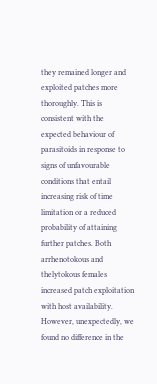they remained longer and exploited patches more thoroughly. This is consistent with the expected behaviour of parasitoids in response to signs of unfavourable conditions that entail increasing risk of time limitation or a reduced probability of attaining further patches. Both arrhenotokous and thelytokous females increased patch exploitation with host availability. However, unexpectedly, we found no difference in the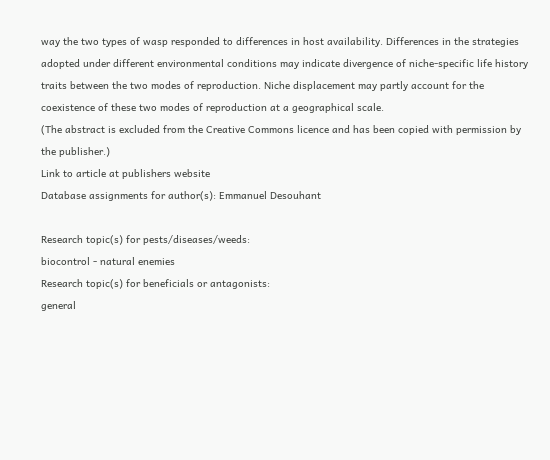way the two types of wasp responded to differences in host availability. Differences in the strategies adopted under different environmental conditions may indicate divergence of niche-specific life history traits between the two modes of reproduction. Niche displacement may partly account for the coexistence of these two modes of reproduction at a geographical scale.
(The abstract is excluded from the Creative Commons licence and has been copied with permission by the publisher.)
Link to article at publishers website
Database assignments for author(s): Emmanuel Desouhant

Research topic(s) for pests/diseases/weeds:
biocontrol - natural enemies
Research topic(s) for beneficials or antagonists:
general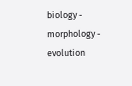biology - morphology - evolution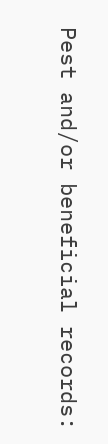Pest and/or beneficial records: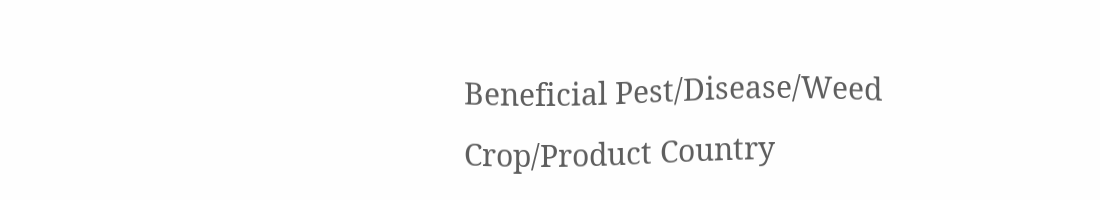Beneficial Pest/Disease/Weed Crop/Product Country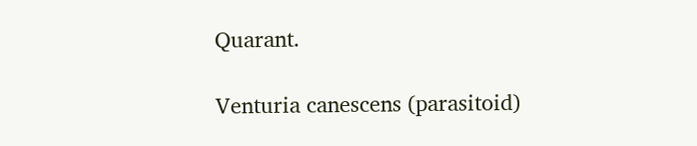Quarant.

Venturia canescens (parasitoid)